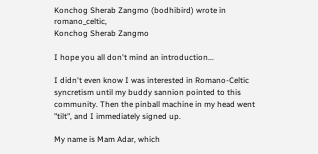Konchog Sherab Zangmo (bodhibird) wrote in romano_celtic,
Konchog Sherab Zangmo

I hope you all don't mind an introduction...

I didn't even know I was interested in Romano-Celtic syncretism until my buddy sannion pointed to this community. Then the pinball machine in my head went "tilt", and I immediately signed up.

My name is Mam Adar, which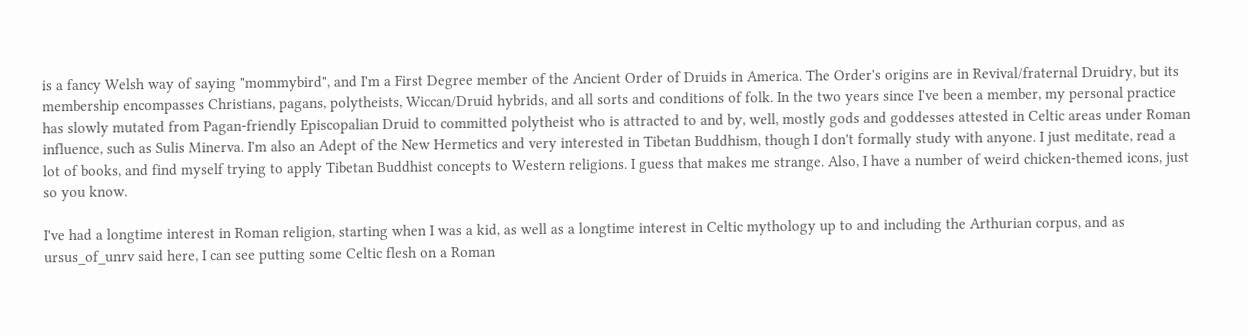is a fancy Welsh way of saying "mommybird", and I'm a First Degree member of the Ancient Order of Druids in America. The Order's origins are in Revival/fraternal Druidry, but its membership encompasses Christians, pagans, polytheists, Wiccan/Druid hybrids, and all sorts and conditions of folk. In the two years since I've been a member, my personal practice has slowly mutated from Pagan-friendly Episcopalian Druid to committed polytheist who is attracted to and by, well, mostly gods and goddesses attested in Celtic areas under Roman influence, such as Sulis Minerva. I'm also an Adept of the New Hermetics and very interested in Tibetan Buddhism, though I don't formally study with anyone. I just meditate, read a lot of books, and find myself trying to apply Tibetan Buddhist concepts to Western religions. I guess that makes me strange. Also, I have a number of weird chicken-themed icons, just so you know.

I've had a longtime interest in Roman religion, starting when I was a kid, as well as a longtime interest in Celtic mythology up to and including the Arthurian corpus, and as ursus_of_unrv said here, I can see putting some Celtic flesh on a Roman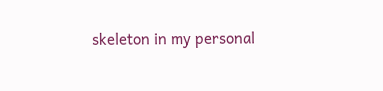skeleton in my personal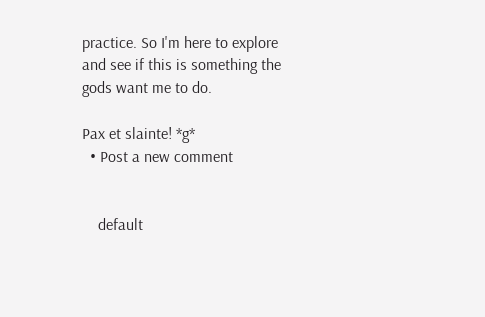practice. So I'm here to explore and see if this is something the gods want me to do.

Pax et slainte! *g*
  • Post a new comment


    default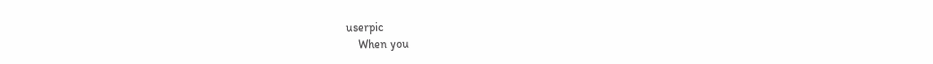userpic
    When you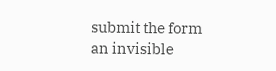submit the form an invisible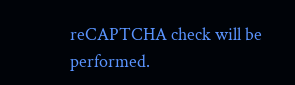reCAPTCHA check will be performed.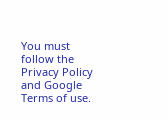You must follow the Privacy Policy and Google Terms of use.